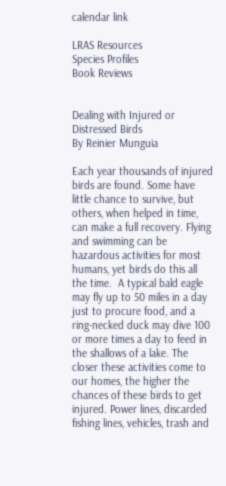calendar link

LRAS Resources
Species Profiles
Book Reviews


Dealing with Injured or Distressed Birds
By Reinier Munguia

Each year thousands of injured birds are found. Some have little chance to survive, but others, when helped in time, can make a full recovery. Flying and swimming can be hazardous activities for most humans, yet birds do this all the time.  A typical bald eagle may fly up to 50 miles in a day just to procure food, and a ring-necked duck may dive 100 or more times a day to feed in the shallows of a lake. The closer these activities come to our homes, the higher the chances of these birds to get injured. Power lines, discarded fishing lines, vehicles, trash and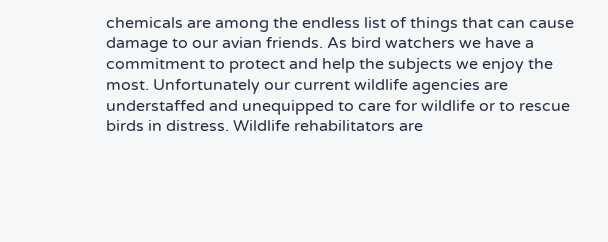chemicals are among the endless list of things that can cause damage to our avian friends. As bird watchers we have a commitment to protect and help the subjects we enjoy the most. Unfortunately our current wildlife agencies are understaffed and unequipped to care for wildlife or to rescue birds in distress. Wildlife rehabilitators are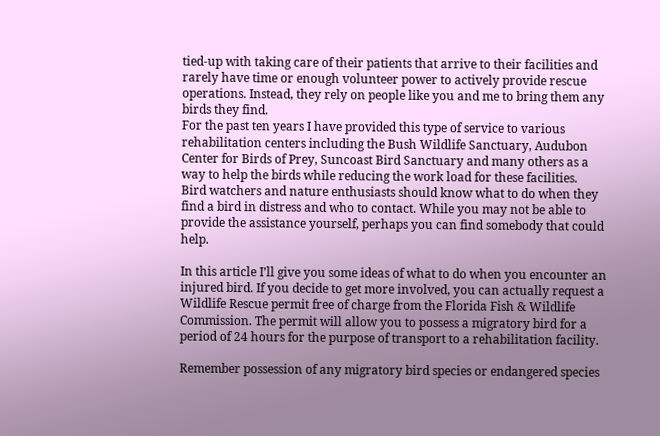tied-up with taking care of their patients that arrive to their facilities and rarely have time or enough volunteer power to actively provide rescue operations. Instead, they rely on people like you and me to bring them any birds they find.
For the past ten years I have provided this type of service to various rehabilitation centers including the Bush Wildlife Sanctuary, Audubon Center for Birds of Prey, Suncoast Bird Sanctuary and many others as a way to help the birds while reducing the work load for these facilities.  Bird watchers and nature enthusiasts should know what to do when they find a bird in distress and who to contact. While you may not be able to provide the assistance yourself, perhaps you can find somebody that could help.

In this article I’ll give you some ideas of what to do when you encounter an injured bird. If you decide to get more involved, you can actually request a Wildlife Rescue permit free of charge from the Florida Fish & Wildlife Commission. The permit will allow you to possess a migratory bird for a period of 24 hours for the purpose of transport to a rehabilitation facility.

Remember possession of any migratory bird species or endangered species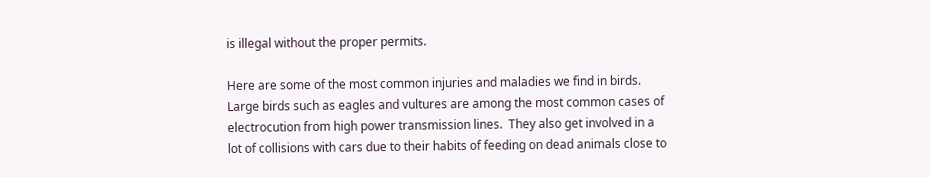is illegal without the proper permits.

Here are some of the most common injuries and maladies we find in birds. Large birds such as eagles and vultures are among the most common cases of electrocution from high power transmission lines.  They also get involved in a lot of collisions with cars due to their habits of feeding on dead animals close to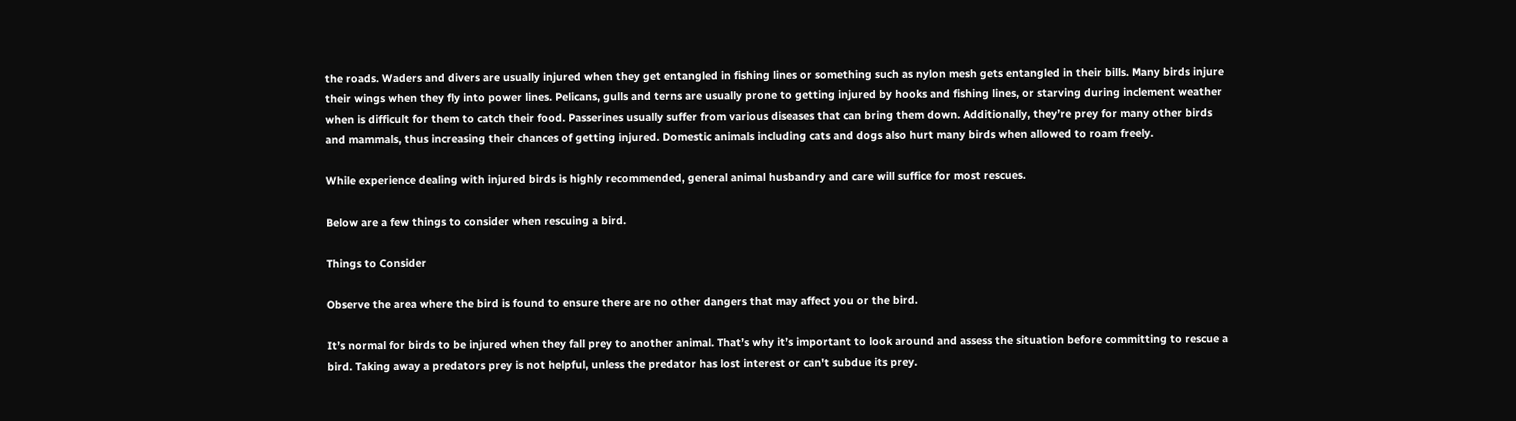the roads. Waders and divers are usually injured when they get entangled in fishing lines or something such as nylon mesh gets entangled in their bills. Many birds injure their wings when they fly into power lines. Pelicans, gulls and terns are usually prone to getting injured by hooks and fishing lines, or starving during inclement weather when is difficult for them to catch their food. Passerines usually suffer from various diseases that can bring them down. Additionally, they’re prey for many other birds and mammals, thus increasing their chances of getting injured. Domestic animals including cats and dogs also hurt many birds when allowed to roam freely.

While experience dealing with injured birds is highly recommended, general animal husbandry and care will suffice for most rescues.

Below are a few things to consider when rescuing a bird.

Things to Consider

Observe the area where the bird is found to ensure there are no other dangers that may affect you or the bird.

It’s normal for birds to be injured when they fall prey to another animal. That’s why it’s important to look around and assess the situation before committing to rescue a bird. Taking away a predators prey is not helpful, unless the predator has lost interest or can't subdue its prey.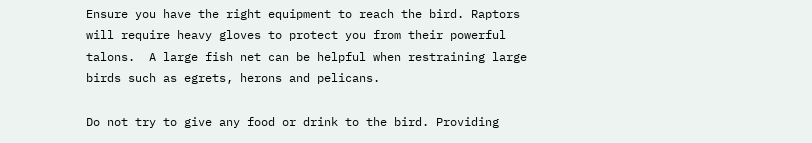Ensure you have the right equipment to reach the bird. Raptors will require heavy gloves to protect you from their powerful talons.  A large fish net can be helpful when restraining large birds such as egrets, herons and pelicans.

Do not try to give any food or drink to the bird. Providing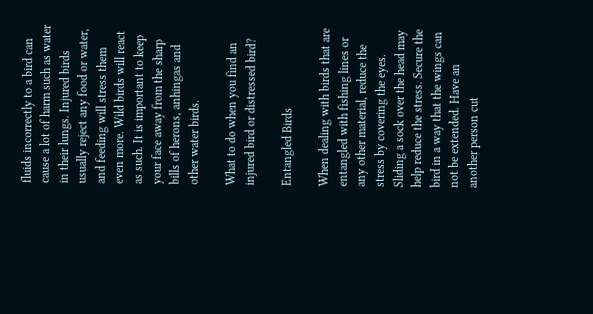fluids incorrectly to a bird can cause a lot of harm such as water in their lungs. Injured birds usually reject any food or water, and feeding will stress them even more. Wild birds will react as such. It is important to keep your face away from the sharp bills of herons, anhingas and other water birds.

What to do when you find an injured bird or distressed bird?

Entangled Birds

When dealing with birds that are entangled with fishing lines or any other material, reduce the stress by covering the eyes. Sliding a sock over the head may help reduce the stress. Secure the bird in a way that the wings can not be extended. Have an another person cut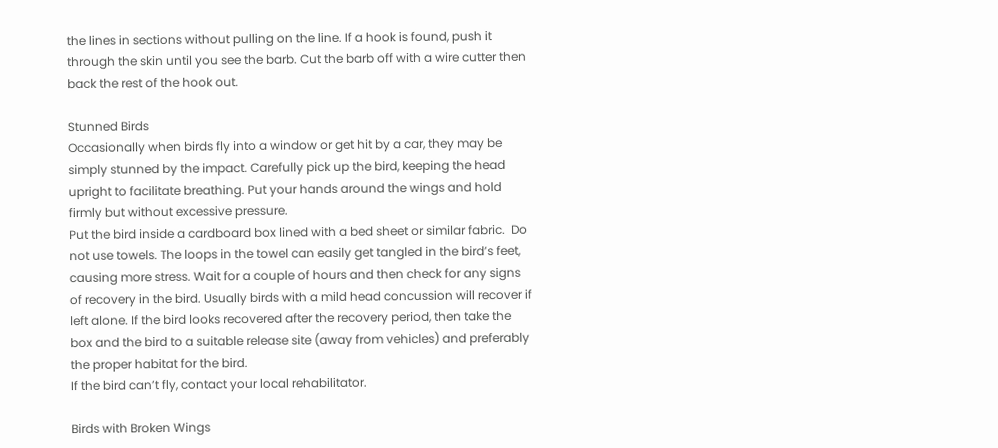the lines in sections without pulling on the line. If a hook is found, push it through the skin until you see the barb. Cut the barb off with a wire cutter then back the rest of the hook out.

Stunned Birds
Occasionally when birds fly into a window or get hit by a car, they may be simply stunned by the impact. Carefully pick up the bird, keeping the head upright to facilitate breathing. Put your hands around the wings and hold firmly but without excessive pressure.
Put the bird inside a cardboard box lined with a bed sheet or similar fabric.  Do not use towels. The loops in the towel can easily get tangled in the bird’s feet, causing more stress. Wait for a couple of hours and then check for any signs of recovery in the bird. Usually birds with a mild head concussion will recover if left alone. If the bird looks recovered after the recovery period, then take the box and the bird to a suitable release site (away from vehicles) and preferably the proper habitat for the bird.
If the bird can’t fly, contact your local rehabilitator.

Birds with Broken Wings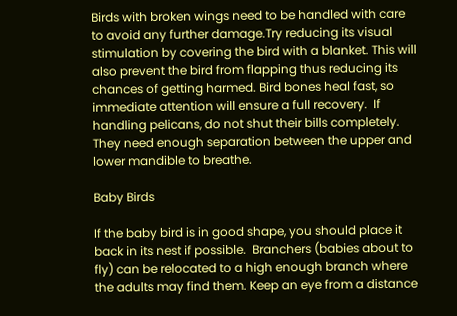Birds with broken wings need to be handled with care to avoid any further damage.Try reducing its visual stimulation by covering the bird with a blanket. This will also prevent the bird from flapping thus reducing its chances of getting harmed. Bird bones heal fast, so immediate attention will ensure a full recovery.  If handling pelicans, do not shut their bills completely. They need enough separation between the upper and lower mandible to breathe.

Baby Birds

If the baby bird is in good shape, you should place it back in its nest if possible.  Branchers (babies about to fly) can be relocated to a high enough branch where the adults may find them. Keep an eye from a distance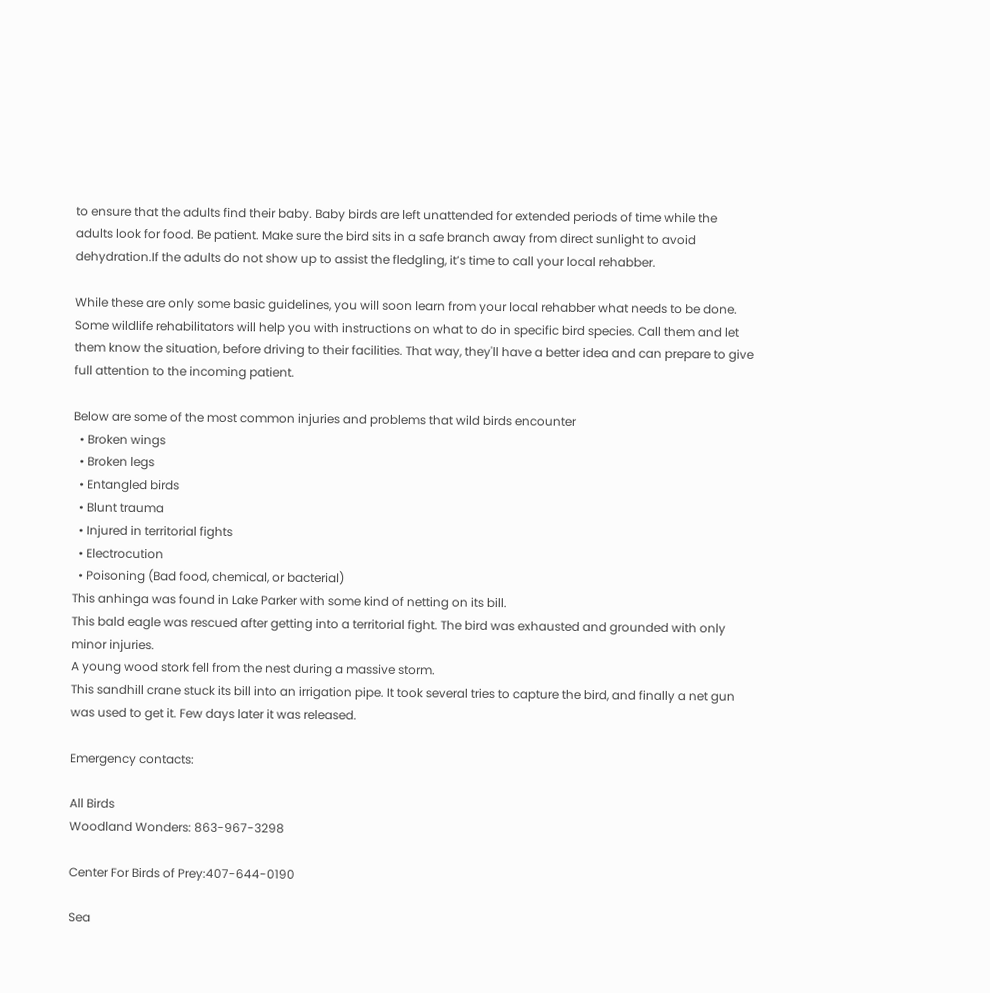to ensure that the adults find their baby. Baby birds are left unattended for extended periods of time while the adults look for food. Be patient. Make sure the bird sits in a safe branch away from direct sunlight to avoid dehydration.If the adults do not show up to assist the fledgling, it’s time to call your local rehabber.

While these are only some basic guidelines, you will soon learn from your local rehabber what needs to be done. Some wildlife rehabilitators will help you with instructions on what to do in specific bird species. Call them and let them know the situation, before driving to their facilities. That way, they'll have a better idea and can prepare to give full attention to the incoming patient.

Below are some of the most common injuries and problems that wild birds encounter
  • Broken wings
  • Broken legs
  • Entangled birds
  • Blunt trauma
  • Injured in territorial fights
  • Electrocution
  • Poisoning (Bad food, chemical, or bacterial)
This anhinga was found in Lake Parker with some kind of netting on its bill.
This bald eagle was rescued after getting into a territorial fight. The bird was exhausted and grounded with only minor injuries.
A young wood stork fell from the nest during a massive storm.
This sandhill crane stuck its bill into an irrigation pipe. It took several tries to capture the bird, and finally a net gun was used to get it. Few days later it was released.

Emergency contacts:

All Birds
Woodland Wonders: 863-967-3298

Center For Birds of Prey:407-644-0190

Sea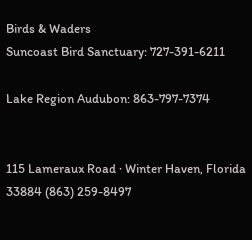Birds & Waders
Suncoast Bird Sanctuary: 727-391-6211

Lake Region Audubon: 863-797-7374


115 Lameraux Road ∙ Winter Haven, Florida 33884 (863) 259-8497